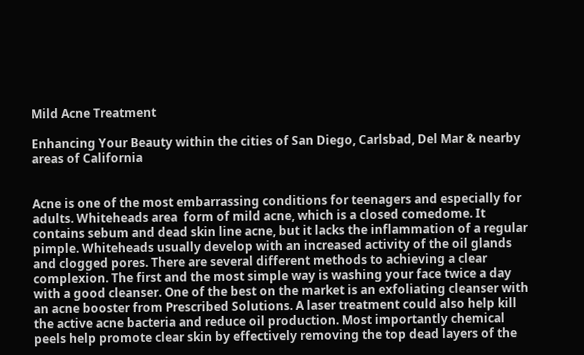Mild Acne Treatment

Enhancing Your Beauty within the cities of San Diego, Carlsbad, Del Mar & nearby areas of California


Acne is one of the most embarrassing conditions for teenagers and especially for adults. Whiteheads area  form of mild acne, which is a closed comedome. It contains sebum and dead skin line acne, but it lacks the inflammation of a regular pimple. Whiteheads usually develop with an increased activity of the oil glands and clogged pores. There are several different methods to achieving a clear complexion. The first and the most simple way is washing your face twice a day with a good cleanser. One of the best on the market is an exfoliating cleanser with an acne booster from Prescribed Solutions. A laser treatment could also help kill the active acne bacteria and reduce oil production. Most importantly chemical peels help promote clear skin by effectively removing the top dead layers of the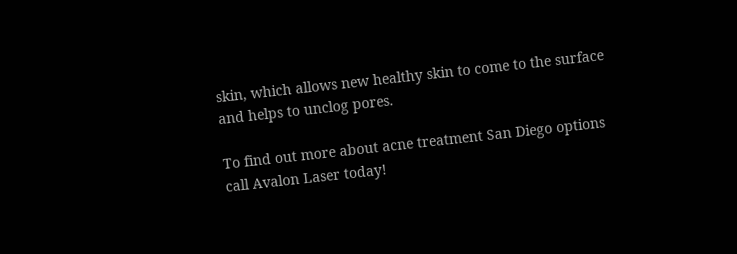skin, which allows new healthy skin to come to the surface and helps to unclog pores.

To find out more about acne treatment San Diego options call Avalon Laser today!